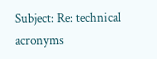Subject: Re: technical acronyms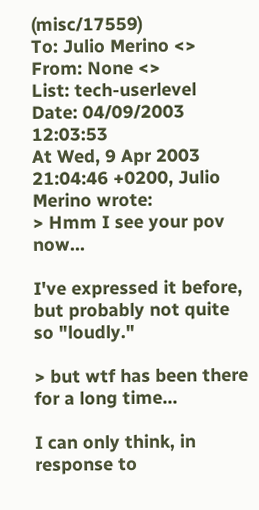(misc/17559)
To: Julio Merino <>
From: None <>
List: tech-userlevel
Date: 04/09/2003 12:03:53
At Wed, 9 Apr 2003 21:04:46 +0200, Julio Merino wrote:
> Hmm I see your pov now...

I've expressed it before, but probably not quite so "loudly."

> but wtf has been there for a long time...

I can only think, in response to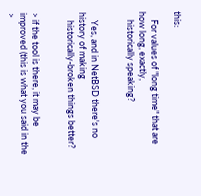this:

    For values of "long time" that are how long, exactly,
    historically speaking?


    Yes, and in NetBSD there's no history of making
    historically-broken things better?


> if the tool is there, it may be improved (this is what you said in the
>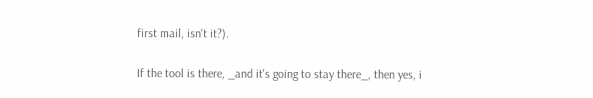first mail, isn't it?).

If the tool is there, _and it's going to stay there_, then yes, i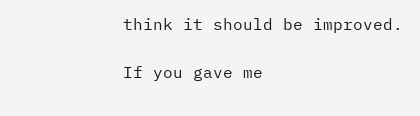think it should be improved.

If you gave me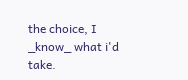the choice, I _know_ what i'd take.